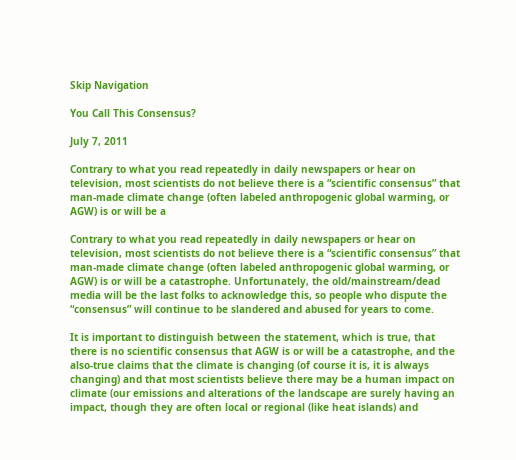Skip Navigation

You Call This Consensus?

July 7, 2011

Contrary to what you read repeatedly in daily newspapers or hear on television, most scientists do not believe there is a “scientific consensus” that man-made climate change (often labeled anthropogenic global warming, or AGW) is or will be a

Contrary to what you read repeatedly in daily newspapers or hear on television, most scientists do not believe there is a “scientific consensus” that man-made climate change (often labeled anthropogenic global warming, or AGW) is or will be a catastrophe. Unfortunately, the old/mainstream/dead media will be the last folks to acknowledge this, so people who dispute the “consensus” will continue to be slandered and abused for years to come.

It is important to distinguish between the statement, which is true, that there is no scientific consensus that AGW is or will be a catastrophe, and the also-true claims that the climate is changing (of course it is, it is always changing) and that most scientists believe there may be a human impact on climate (our emissions and alterations of the landscape are surely having an impact, though they are often local or regional (like heat islands) and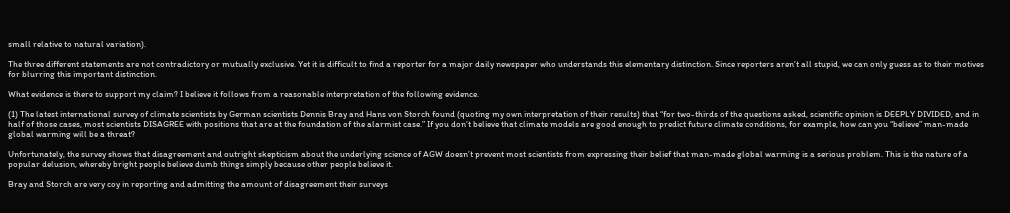small relative to natural variation).

The three different statements are not contradictory or mutually exclusive. Yet it is difficult to find a reporter for a major daily newspaper who understands this elementary distinction. Since reporters aren’t all stupid, we can only guess as to their motives for blurring this important distinction.

What evidence is there to support my claim? I believe it follows from a reasonable interpretation of the following evidence.

(1) The latest international survey of climate scientists by German scientists Dennis Bray and Hans von Storch found (quoting my own interpretation of their results) that “for two-thirds of the questions asked, scientific opinion is DEEPLY DIVIDED, and in half of those cases, most scientists DISAGREE with positions that are at the foundation of the alarmist case.” If you don’t believe that climate models are good enough to predict future climate conditions, for example, how can you “believe” man-made global warming will be a threat?

Unfortunately, the survey shows that disagreement and outright skepticism about the underlying science of AGW doesn’t prevent most scientists from expressing their belief that man-made global warming is a serious problem. This is the nature of a popular delusion, whereby bright people believe dumb things simply because other people believe it.

Bray and Storch are very coy in reporting and admitting the amount of disagreement their surveys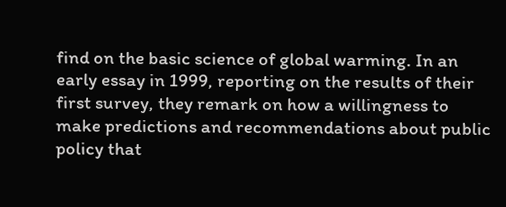find on the basic science of global warming. In an early essay in 1999, reporting on the results of their first survey, they remark on how a willingness to make predictions and recommendations about public policy that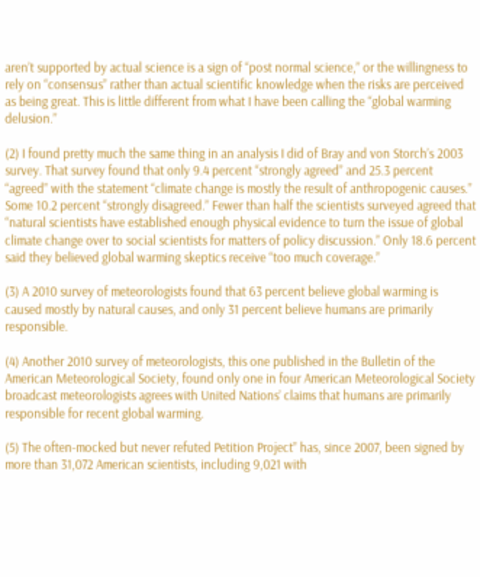aren’t supported by actual science is a sign of “post normal science,” or the willingness to rely on “consensus” rather than actual scientific knowledge when the risks are perceived as being great. This is little different from what I have been calling the “global warming delusion.”

(2) I found pretty much the same thing in an analysis I did of Bray and von Storch’s 2003 survey. That survey found that only 9.4 percent “strongly agreed” and 25.3 percent “agreed” with the statement “climate change is mostly the result of anthropogenic causes.” Some 10.2 percent “strongly disagreed.” Fewer than half the scientists surveyed agreed that “natural scientists have established enough physical evidence to turn the issue of global climate change over to social scientists for matters of policy discussion.” Only 18.6 percent said they believed global warming skeptics receive “too much coverage.”

(3) A 2010 survey of meteorologists found that 63 percent believe global warming is caused mostly by natural causes, and only 31 percent believe humans are primarily responsible.

(4) Another 2010 survey of meteorologists, this one published in the Bulletin of the American Meteorological Society, found only one in four American Meteorological Society broadcast meteorologists agrees with United Nations’ claims that humans are primarily responsible for recent global warming.

(5) The often-mocked but never refuted Petition Project” has, since 2007, been signed by more than 31,072 American scientists, including 9,021 with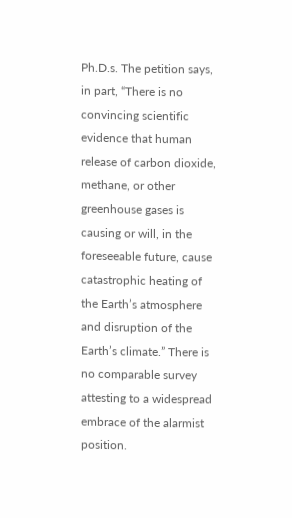Ph.D.s. The petition says, in part, “There is no convincing scientific evidence that human release of carbon dioxide, methane, or other greenhouse gases is causing or will, in the foreseeable future, cause catastrophic heating of the Earth’s atmosphere and disruption of the Earth’s climate.” There is no comparable survey attesting to a widespread embrace of the alarmist position.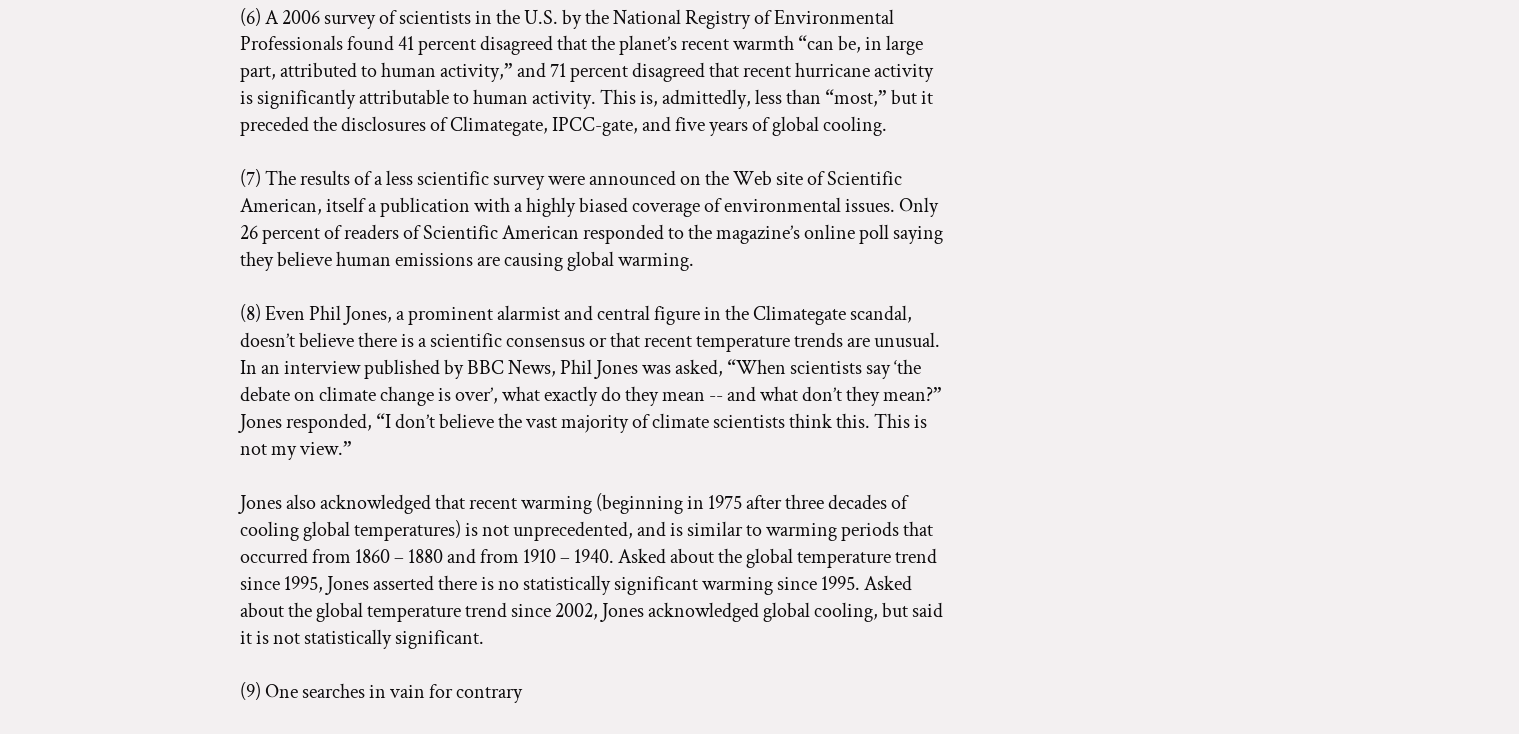(6) A 2006 survey of scientists in the U.S. by the National Registry of Environmental Professionals found 41 percent disagreed that the planet’s recent warmth “can be, in large part, attributed to human activity,” and 71 percent disagreed that recent hurricane activity is significantly attributable to human activity. This is, admittedly, less than “most,” but it preceded the disclosures of Climategate, IPCC-gate, and five years of global cooling.

(7) The results of a less scientific survey were announced on the Web site of Scientific American, itself a publication with a highly biased coverage of environmental issues. Only 26 percent of readers of Scientific American responded to the magazine’s online poll saying they believe human emissions are causing global warming.

(8) Even Phil Jones, a prominent alarmist and central figure in the Climategate scandal, doesn’t believe there is a scientific consensus or that recent temperature trends are unusual. In an interview published by BBC News, Phil Jones was asked, “When scientists say ‘the debate on climate change is over’, what exactly do they mean -- and what don’t they mean?” Jones responded, “I don’t believe the vast majority of climate scientists think this. This is not my view.”

Jones also acknowledged that recent warming (beginning in 1975 after three decades of cooling global temperatures) is not unprecedented, and is similar to warming periods that occurred from 1860 – 1880 and from 1910 – 1940. Asked about the global temperature trend since 1995, Jones asserted there is no statistically significant warming since 1995. Asked about the global temperature trend since 2002, Jones acknowledged global cooling, but said it is not statistically significant.

(9) One searches in vain for contrary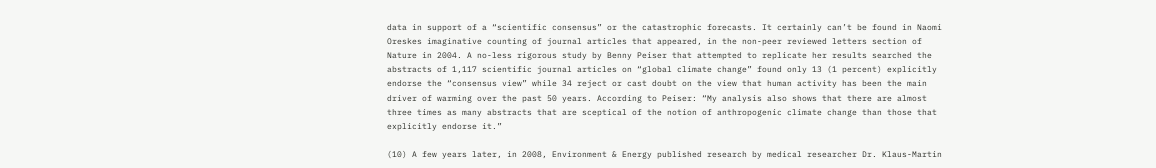data in support of a “scientific consensus” or the catastrophic forecasts. It certainly can’t be found in Naomi Oreskes imaginative counting of journal articles that appeared, in the non-peer reviewed letters section of Nature in 2004. A no-less rigorous study by Benny Peiser that attempted to replicate her results searched the abstracts of 1,117 scientific journal articles on “global climate change” found only 13 (1 percent) explicitly endorse the “consensus view” while 34 reject or cast doubt on the view that human activity has been the main driver of warming over the past 50 years. According to Peiser: “My analysis also shows that there are almost three times as many abstracts that are sceptical of the notion of anthropogenic climate change than those that explicitly endorse it.”

(10) A few years later, in 2008, Environment & Energy published research by medical researcher Dr. Klaus-Martin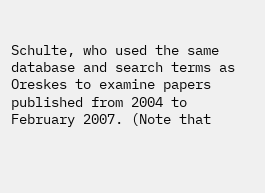Schulte, who used the same database and search terms as Oreskes to examine papers published from 2004 to February 2007. (Note that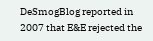DeSmogBlog reported in 2007 that E&E rejected the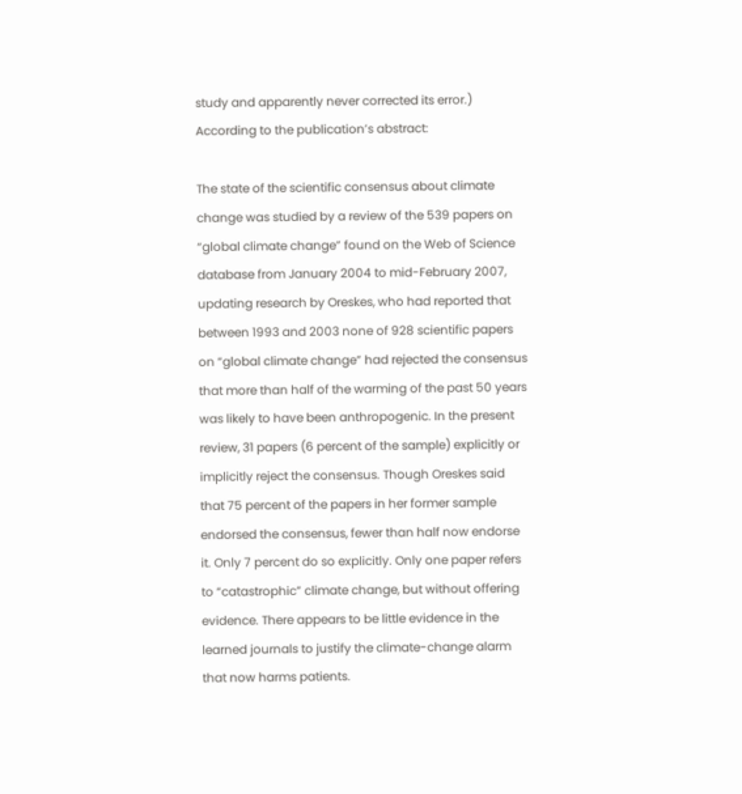study and apparently never corrected its error.) According to the publication’s abstract:

The state of the scientific consensus about climate change was studied by a review of the 539 papers on “global climate change” found on the Web of Science database from January 2004 to mid-February 2007, updating research by Oreskes, who had reported that between 1993 and 2003 none of 928 scientific papers on “global climate change” had rejected the consensus that more than half of the warming of the past 50 years was likely to have been anthropogenic. In the present review, 31 papers (6 percent of the sample) explicitly or implicitly reject the consensus. Though Oreskes said that 75 percent of the papers in her former sample endorsed the consensus, fewer than half now endorse it. Only 7 percent do so explicitly. Only one paper refers to “catastrophic” climate change, but without offering evidence. There appears to be little evidence in the learned journals to justify the climate-change alarm that now harms patients.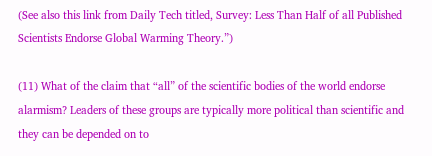(See also this link from Daily Tech titled, Survey: Less Than Half of all Published Scientists Endorse Global Warming Theory.”)

(11) What of the claim that “all” of the scientific bodies of the world endorse alarmism? Leaders of these groups are typically more political than scientific and they can be depended on to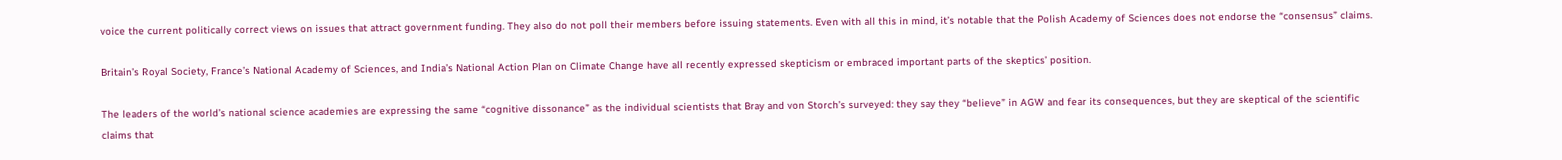voice the current politically correct views on issues that attract government funding. They also do not poll their members before issuing statements. Even with all this in mind, it’s notable that the Polish Academy of Sciences does not endorse the “consensus” claims.

Britain’s Royal Society, France’s National Academy of Sciences, and India’s National Action Plan on Climate Change have all recently expressed skepticism or embraced important parts of the skeptics’ position.

The leaders of the world’s national science academies are expressing the same “cognitive dissonance” as the individual scientists that Bray and von Storch’s surveyed: they say they “believe” in AGW and fear its consequences, but they are skeptical of the scientific claims that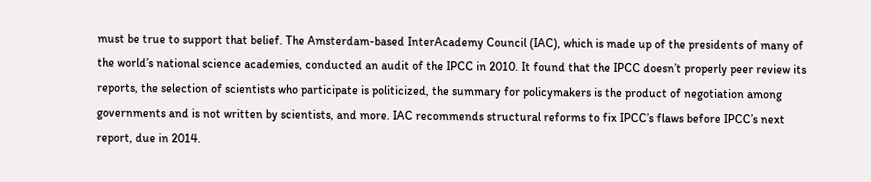must be true to support that belief. The Amsterdam-based InterAcademy Council (IAC), which is made up of the presidents of many of the world’s national science academies, conducted an audit of the IPCC in 2010. It found that the IPCC doesn’t properly peer review its reports, the selection of scientists who participate is politicized, the summary for policymakers is the product of negotiation among governments and is not written by scientists, and more. IAC recommends structural reforms to fix IPCC’s flaws before IPCC’s next report, due in 2014.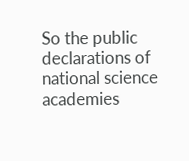So the public declarations of national science academies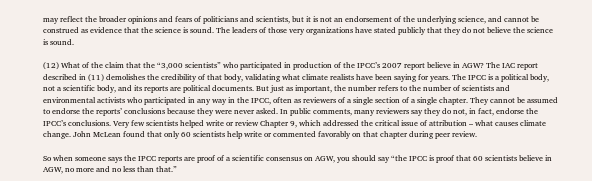may reflect the broader opinions and fears of politicians and scientists, but it is not an endorsement of the underlying science, and cannot be construed as evidence that the science is sound. The leaders of those very organizations have stated publicly that they do not believe the science is sound.

(12) What of the claim that the “3,000 scientists” who participated in production of the IPCC’s 2007 report believe in AGW? The IAC report described in (11) demolishes the credibility of that body, validating what climate realists have been saying for years. The IPCC is a political body, not a scientific body, and its reports are political documents. But just as important, the number refers to the number of scientists and environmental activists who participated in any way in the IPCC, often as reviewers of a single section of a single chapter. They cannot be assumed to endorse the reports’ conclusions because they were never asked. In public comments, many reviewers say they do not, in fact, endorse the IPCC’s conclusions. Very few scientists helped write or review Chapter 9, which addressed the critical issue of attribution – what causes climate change. John McLean found that only 60 scientists help write or commented favorably on that chapter during peer review.

So when someone says the IPCC reports are proof of a scientific consensus on AGW, you should say “the IPCC is proof that 60 scientists believe in AGW, no more and no less than that.”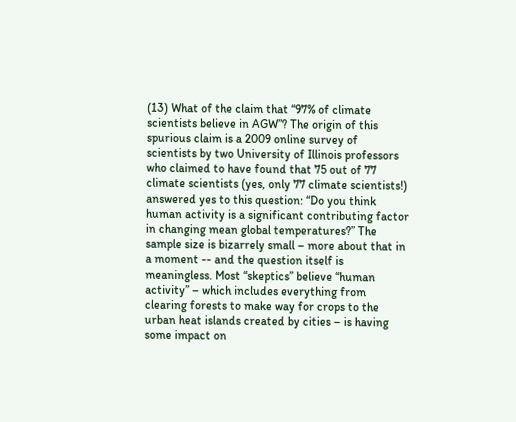(13) What of the claim that “97% of climate scientists believe in AGW”? The origin of this spurious claim is a 2009 online survey of scientists by two University of Illinois professors who claimed to have found that 75 out of 77 climate scientists (yes, only 77 climate scientists!) answered yes to this question: “Do you think human activity is a significant contributing factor in changing mean global temperatures?” The sample size is bizarrely small – more about that in a moment -- and the question itself is meaningless. Most “skeptics” believe “human activity” – which includes everything from clearing forests to make way for crops to the urban heat islands created by cities – is having some impact on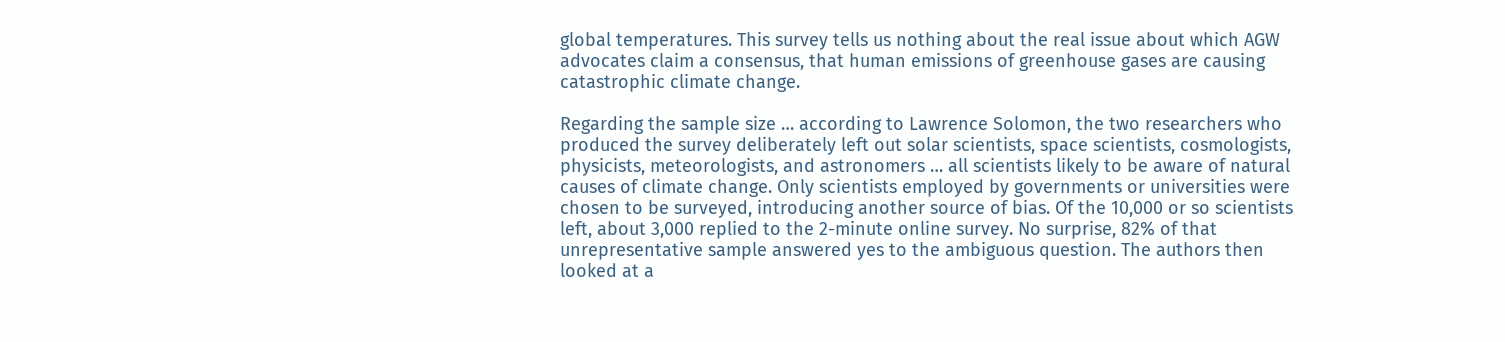global temperatures. This survey tells us nothing about the real issue about which AGW advocates claim a consensus, that human emissions of greenhouse gases are causing catastrophic climate change.

Regarding the sample size … according to Lawrence Solomon, the two researchers who produced the survey deliberately left out solar scientists, space scientists, cosmologists, physicists, meteorologists, and astronomers … all scientists likely to be aware of natural causes of climate change. Only scientists employed by governments or universities were chosen to be surveyed, introducing another source of bias. Of the 10,000 or so scientists left, about 3,000 replied to the 2-minute online survey. No surprise, 82% of that unrepresentative sample answered yes to the ambiguous question. The authors then looked at a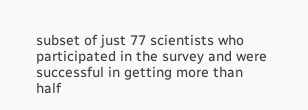subset of just 77 scientists who participated in the survey and were successful in getting more than half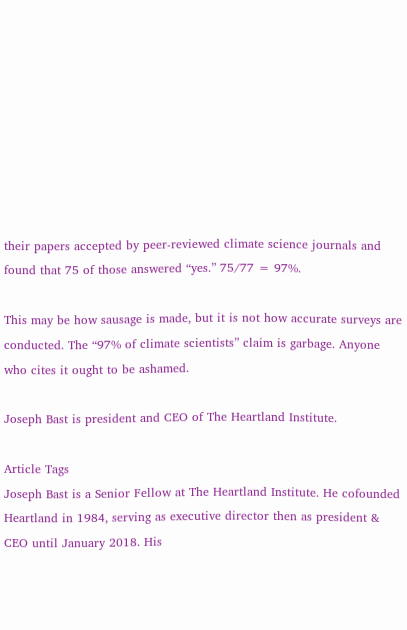their papers accepted by peer-reviewed climate science journals and found that 75 of those answered “yes.” 75/77 = 97%.

This may be how sausage is made, but it is not how accurate surveys are conducted. The “97% of climate scientists” claim is garbage. Anyone who cites it ought to be ashamed.

Joseph Bast is president and CEO of The Heartland Institute.

Article Tags
Joseph Bast is a Senior Fellow at The Heartland Institute. He cofounded Heartland in 1984, serving as executive director then as president & CEO until January 2018. His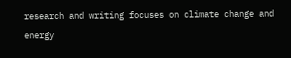research and writing focuses on climate change and energy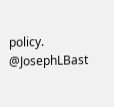policy. @JosephLBast